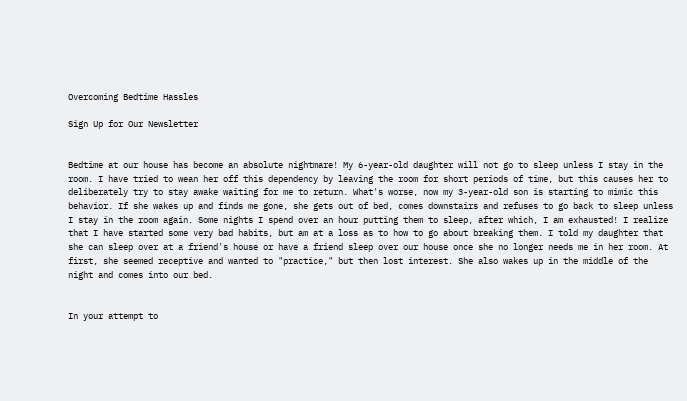Overcoming Bedtime Hassles

Sign Up for Our Newsletter


Bedtime at our house has become an absolute nightmare! My 6-year-old daughter will not go to sleep unless I stay in the room. I have tried to wean her off this dependency by leaving the room for short periods of time, but this causes her to deliberately try to stay awake waiting for me to return. What's worse, now my 3-year-old son is starting to mimic this behavior. If she wakes up and finds me gone, she gets out of bed, comes downstairs and refuses to go back to sleep unless I stay in the room again. Some nights I spend over an hour putting them to sleep, after which, I am exhausted! I realize that I have started some very bad habits, but am at a loss as to how to go about breaking them. I told my daughter that she can sleep over at a friend's house or have a friend sleep over our house once she no longer needs me in her room. At first, she seemed receptive and wanted to "practice," but then lost interest. She also wakes up in the middle of the night and comes into our bed.


In your attempt to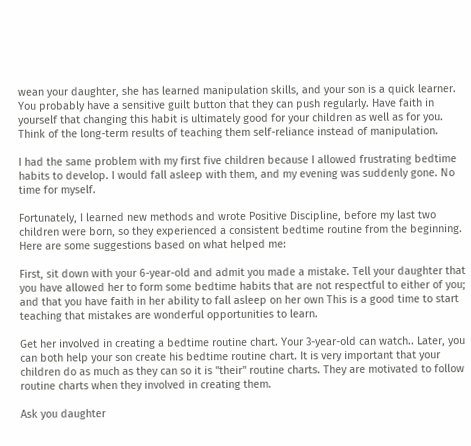wean your daughter, she has learned manipulation skills, and your son is a quick learner. You probably have a sensitive guilt button that they can push regularly. Have faith in yourself that changing this habit is ultimately good for your children as well as for you. Think of the long-term results of teaching them self-reliance instead of manipulation.

I had the same problem with my first five children because I allowed frustrating bedtime habits to develop. I would fall asleep with them, and my evening was suddenly gone. No time for myself.

Fortunately, I learned new methods and wrote Positive Discipline, before my last two children were born, so they experienced a consistent bedtime routine from the beginning. Here are some suggestions based on what helped me:

First, sit down with your 6-year-old and admit you made a mistake. Tell your daughter that you have allowed her to form some bedtime habits that are not respectful to either of you; and that you have faith in her ability to fall asleep on her own This is a good time to start teaching that mistakes are wonderful opportunities to learn.

Get her involved in creating a bedtime routine chart. Your 3-year-old can watch.. Later, you can both help your son create his bedtime routine chart. It is very important that your children do as much as they can so it is "their" routine charts. They are motivated to follow routine charts when they involved in creating them.

Ask you daughter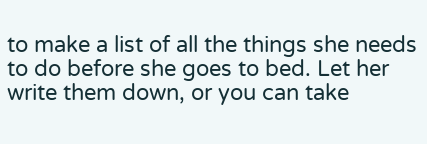to make a list of all the things she needs to do before she goes to bed. Let her write them down, or you can take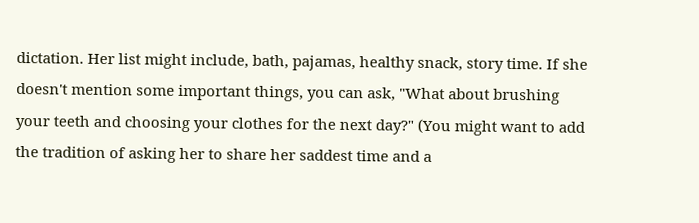dictation. Her list might include, bath, pajamas, healthy snack, story time. If she doesn't mention some important things, you can ask, "What about brushing your teeth and choosing your clothes for the next day?" (You might want to add the tradition of asking her to share her saddest time and a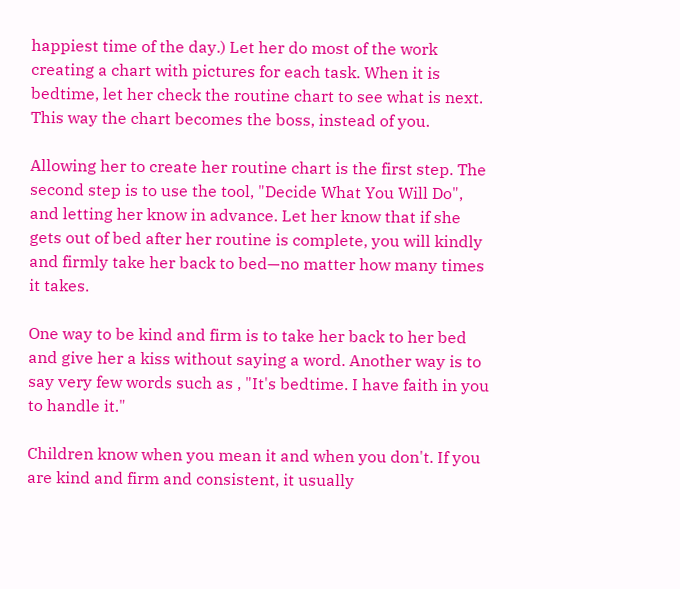happiest time of the day.) Let her do most of the work creating a chart with pictures for each task. When it is bedtime, let her check the routine chart to see what is next. This way the chart becomes the boss, instead of you.

Allowing her to create her routine chart is the first step. The second step is to use the tool, "Decide What You Will Do", and letting her know in advance. Let her know that if she gets out of bed after her routine is complete, you will kindly and firmly take her back to bed—no matter how many times it takes.

One way to be kind and firm is to take her back to her bed and give her a kiss without saying a word. Another way is to say very few words such as , "It's bedtime. I have faith in you to handle it."

Children know when you mean it and when you don't. If you are kind and firm and consistent, it usually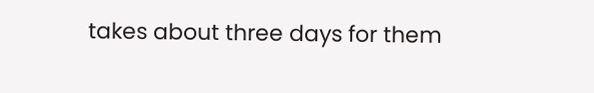takes about three days for them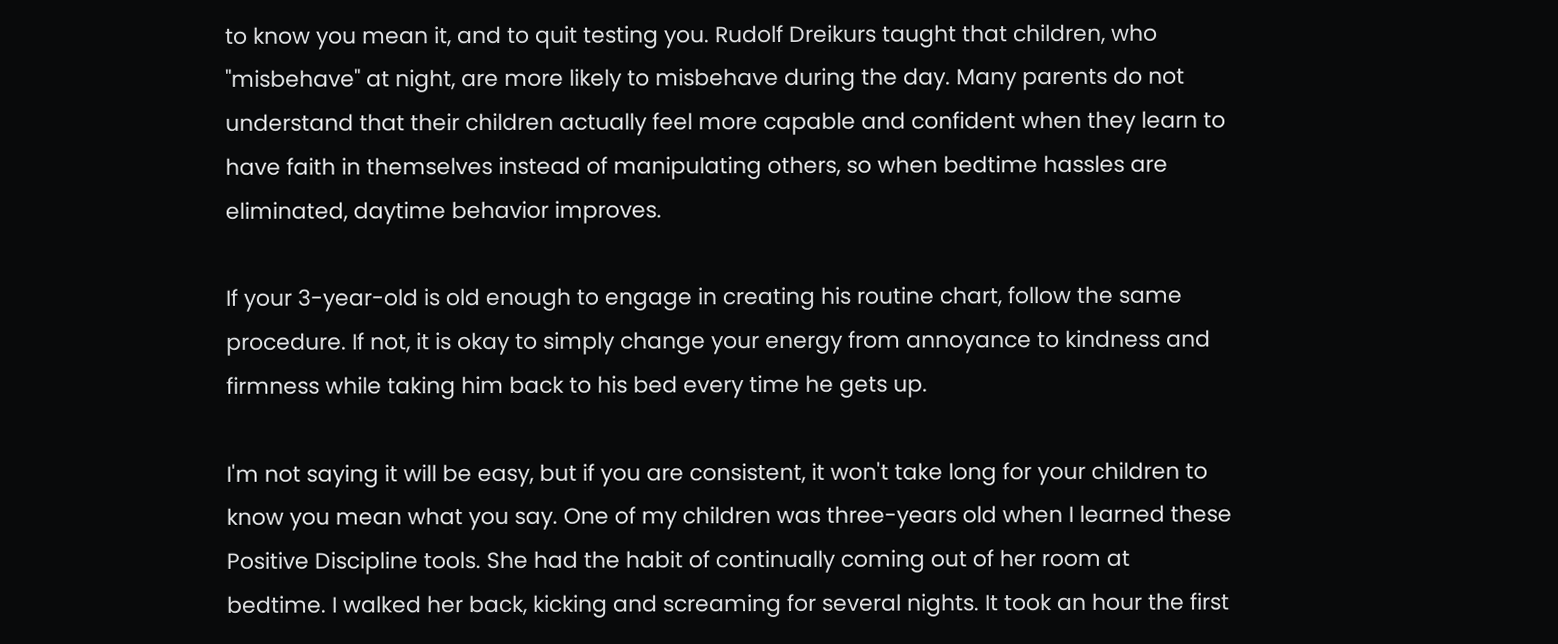to know you mean it, and to quit testing you. Rudolf Dreikurs taught that children, who "misbehave" at night, are more likely to misbehave during the day. Many parents do not understand that their children actually feel more capable and confident when they learn to have faith in themselves instead of manipulating others, so when bedtime hassles are eliminated, daytime behavior improves.

If your 3-year-old is old enough to engage in creating his routine chart, follow the same procedure. If not, it is okay to simply change your energy from annoyance to kindness and firmness while taking him back to his bed every time he gets up.

I'm not saying it will be easy, but if you are consistent, it won't take long for your children to know you mean what you say. One of my children was three-years old when I learned these Positive Discipline tools. She had the habit of continually coming out of her room at bedtime. I walked her back, kicking and screaming for several nights. It took an hour the first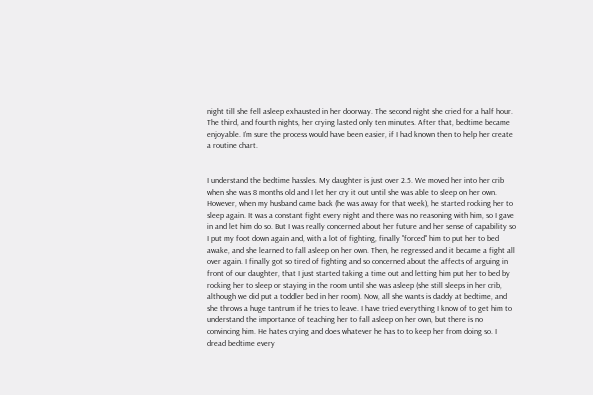night till she fell asleep exhausted in her doorway. The second night she cried for a half hour. The third, and fourth nights, her crying lasted only ten minutes. After that, bedtime became enjoyable. I’m sure the process would have been easier, if I had known then to help her create a routine chart.


I understand the bedtime hassles. My daughter is just over 2.5. We moved her into her crib when she was 8 months old and I let her cry it out until she was able to sleep on her own. However, when my husband came back (he was away for that week), he started rocking her to sleep again. It was a constant fight every night and there was no reasoning with him, so I gave in and let him do so. But I was really concerned about her future and her sense of capability so I put my foot down again and, with a lot of fighting, finally "forced" him to put her to bed awake, and she learned to fall asleep on her own. Then, he regressed and it became a fight all over again. I finally got so tired of fighting and so concerned about the affects of arguing in front of our daughter, that I just started taking a time out and letting him put her to bed by rocking her to sleep or staying in the room until she was asleep (she still sleeps in her crib, although we did put a toddler bed in her room). Now, all she wants is daddy at bedtime, and she throws a huge tantrum if he tries to leave. I have tried everything I know of to get him to understand the importance of teaching her to fall asleep on her own, but there is no convincing him. He hates crying and does whatever he has to to keep her from doing so. I dread bedtime every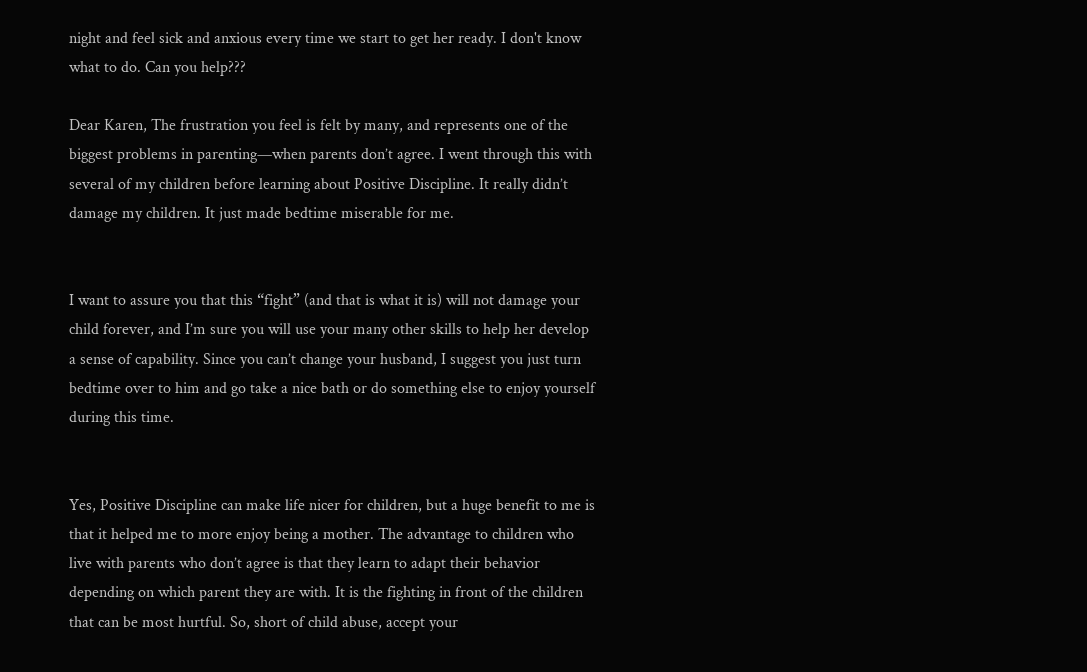night and feel sick and anxious every time we start to get her ready. I don't know what to do. Can you help???

Dear Karen, The frustration you feel is felt by many, and represents one of the biggest problems in parenting—when parents don’t agree. I went through this with several of my children before learning about Positive Discipline. It really didn’t damage my children. It just made bedtime miserable for me.


I want to assure you that this “fight” (and that is what it is) will not damage your child forever, and I’m sure you will use your many other skills to help her develop a sense of capability. Since you can’t change your husband, I suggest you just turn bedtime over to him and go take a nice bath or do something else to enjoy yourself during this time.


Yes, Positive Discipline can make life nicer for children, but a huge benefit to me is that it helped me to more enjoy being a mother. The advantage to children who live with parents who don’t agree is that they learn to adapt their behavior depending on which parent they are with. It is the fighting in front of the children that can be most hurtful. So, short of child abuse, accept your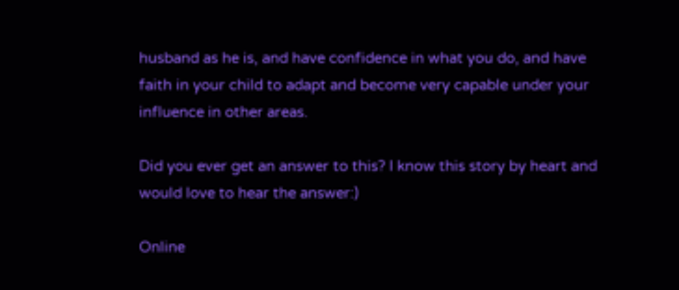husband as he is, and have confidence in what you do, and have faith in your child to adapt and become very capable under your influence in other areas.

Did you ever get an answer to this? I know this story by heart and would love to hear the answer:)

Online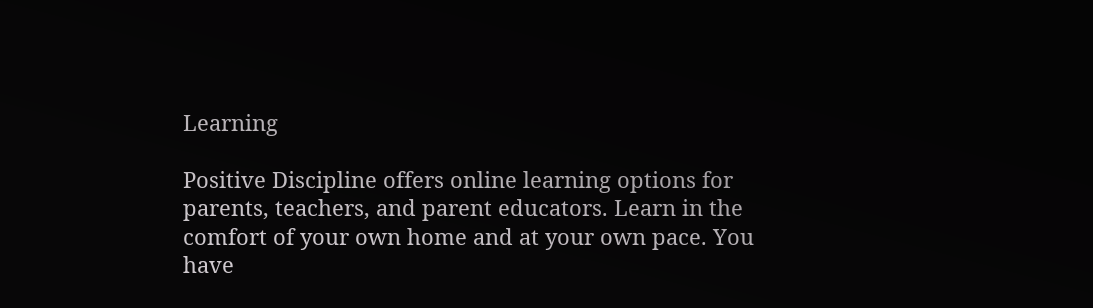Learning

Positive Discipline offers online learning options for parents, teachers, and parent educators. Learn in the comfort of your own home and at your own pace. You have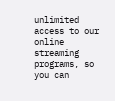unlimited access to our online streaming programs, so you can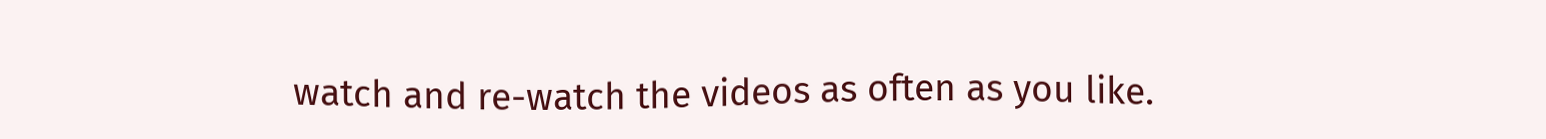watch and re-watch the videos as often as you like.